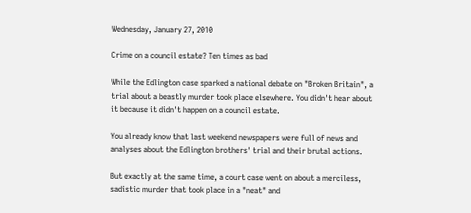Wednesday, January 27, 2010

Crime on a council estate? Ten times as bad

While the Edlington case sparked a national debate on "Broken Britain", a trial about a beastly murder took place elsewhere. You didn't hear about it because it didn't happen on a council estate.

You already know that last weekend newspapers were full of news and analyses about the Edlington brothers' trial and their brutal actions.

But exactly at the same time, a court case went on about a merciless, sadistic murder that took place in a "neat" and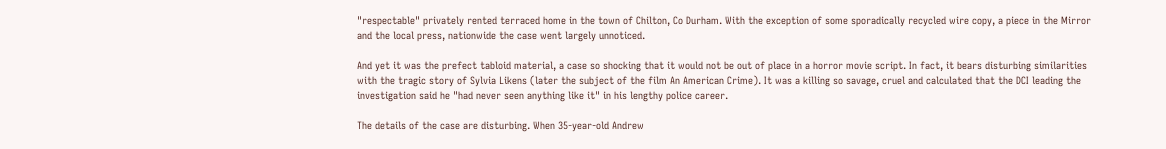"respectable" privately rented terraced home in the town of Chilton, Co Durham. With the exception of some sporadically recycled wire copy, a piece in the Mirror and the local press, nationwide the case went largely unnoticed.

And yet it was the prefect tabloid material, a case so shocking that it would not be out of place in a horror movie script. In fact, it bears disturbing similarities with the tragic story of Sylvia Likens (later the subject of the film An American Crime). It was a killing so savage, cruel and calculated that the DCI leading the investigation said he "had never seen anything like it" in his lengthy police career.

The details of the case are disturbing. When 35-year-old Andrew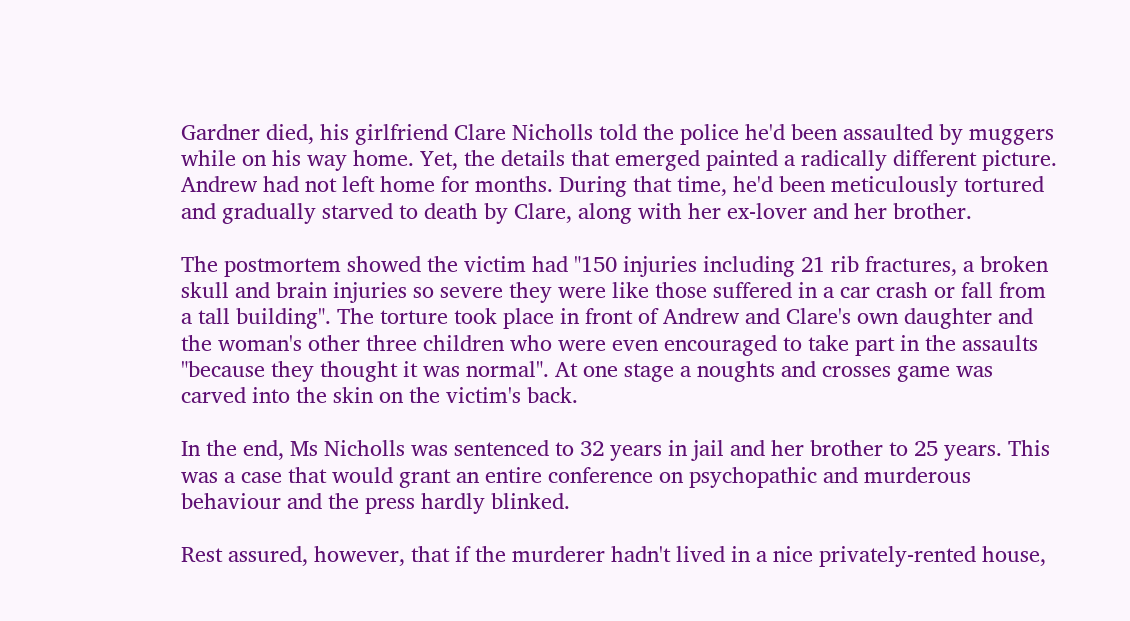Gardner died, his girlfriend Clare Nicholls told the police he'd been assaulted by muggers while on his way home. Yet, the details that emerged painted a radically different picture. Andrew had not left home for months. During that time, he'd been meticulously tortured and gradually starved to death by Clare, along with her ex-lover and her brother.

The postmortem showed the victim had "150 injuries including 21 rib fractures, a broken skull and brain injuries so severe they were like those suffered in a car crash or fall from a tall building". The torture took place in front of Andrew and Clare's own daughter and the woman's other three children who were even encouraged to take part in the assaults "because they thought it was normal". At one stage a noughts and crosses game was carved into the skin on the victim's back.

In the end, Ms Nicholls was sentenced to 32 years in jail and her brother to 25 years. This was a case that would grant an entire conference on psychopathic and murderous behaviour and the press hardly blinked.

Rest assured, however, that if the murderer hadn't lived in a nice privately-rented house,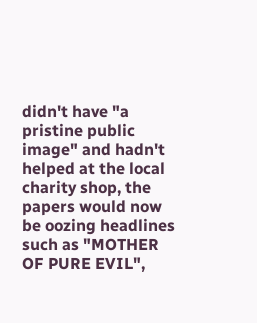didn't have "a pristine public image" and hadn't helped at the local charity shop, the papers would now be oozing headlines such as "MOTHER OF PURE EVIL",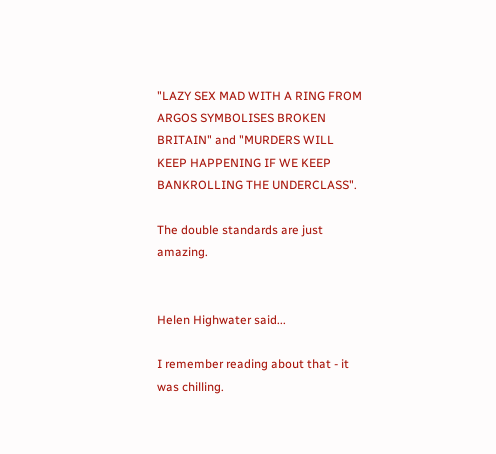"LAZY SEX MAD WITH A RING FROM ARGOS SYMBOLISES BROKEN BRITAIN" and "MURDERS WILL KEEP HAPPENING IF WE KEEP BANKROLLING THE UNDERCLASS".

The double standards are just amazing.


Helen Highwater said...

I remember reading about that - it was chilling.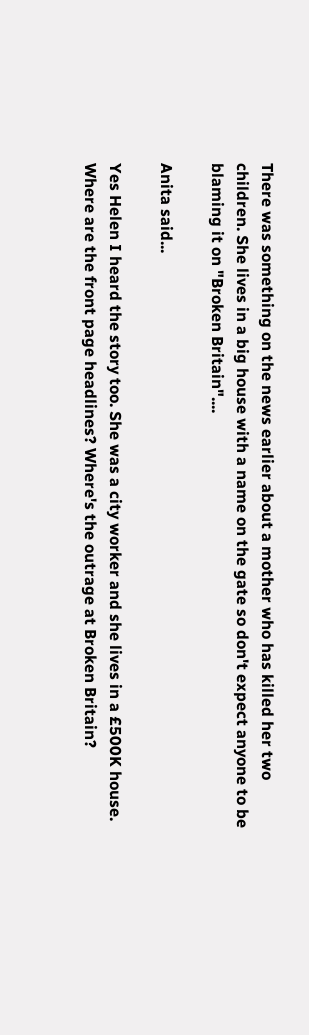There was something on the news earlier about a mother who has killed her two children. She lives in a big house with a name on the gate so don't expect anyone to be blaming it on "Broken Britain"....

Anita said...

Yes Helen I heard the story too. She was a city worker and she lives in a £500K house. Where are the front page headlines? Where's the outrage at Broken Britain?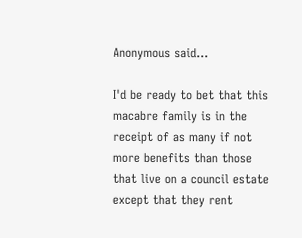Anonymous said...

I'd be ready to bet that this macabre family is in the receipt of as many if not more benefits than those that live on a council estate except that they rent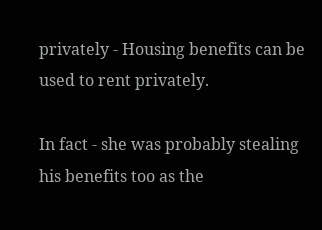privately - Housing benefits can be used to rent privately.

In fact - she was probably stealing his benefits too as the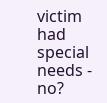victim had special needs - no?